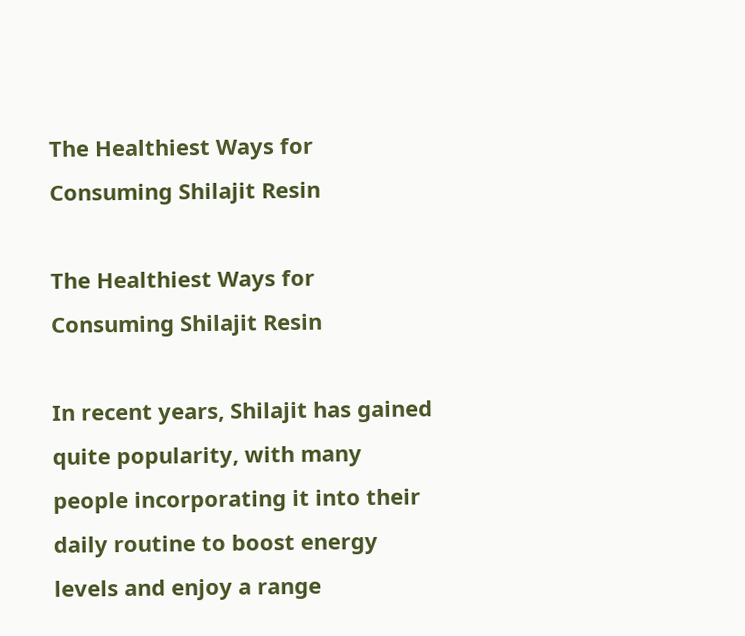The Healthiest Ways for Consuming Shilajit Resin

The Healthiest Ways for Consuming Shilajit Resin

In recent years, Shilajit has gained quite popularity, with many people incorporating it into their daily routine to boost energy levels and enjoy a range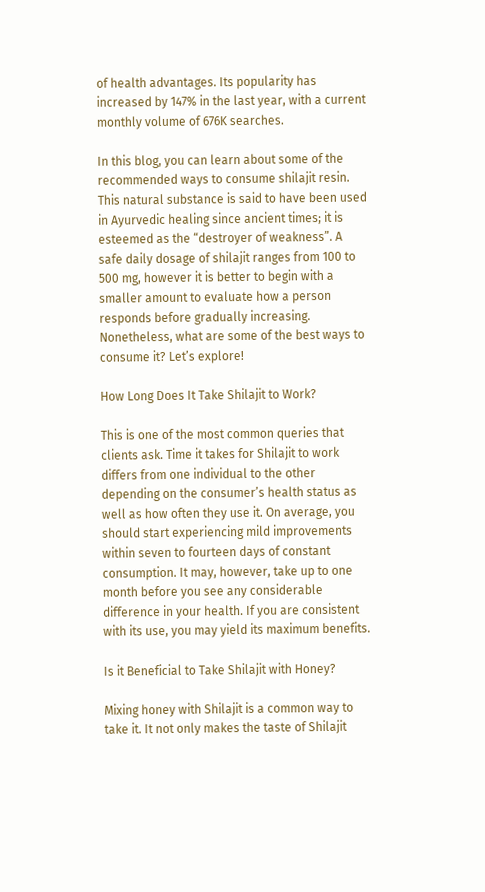of health advantages. Its popularity has increased by 147% in the last year, with a current monthly volume of 676K searches.

In this blog, you can learn about some of the recommended ways to consume shilajit resin. This natural substance is said to have been used in Ayurvedic healing since ancient times; it is esteemed as the “destroyer of weakness”. A safe daily dosage of shilajit ranges from 100 to 500 mg, however it is better to begin with a smaller amount to evaluate how a person responds before gradually increasing. Nonetheless, what are some of the best ways to consume it? Let’s explore!

How Long Does It Take Shilajit to Work?

This is one of the most common queries that clients ask. Time it takes for Shilajit to work differs from one individual to the other depending on the consumer’s health status as well as how often they use it. On average, you should start experiencing mild improvements within seven to fourteen days of constant consumption. It may, however, take up to one month before you see any considerable difference in your health. If you are consistent with its use, you may yield its maximum benefits.

Is it Beneficial to Take Shilajit with Honey?

Mixing honey with Shilajit is a common way to take it. It not only makes the taste of Shilajit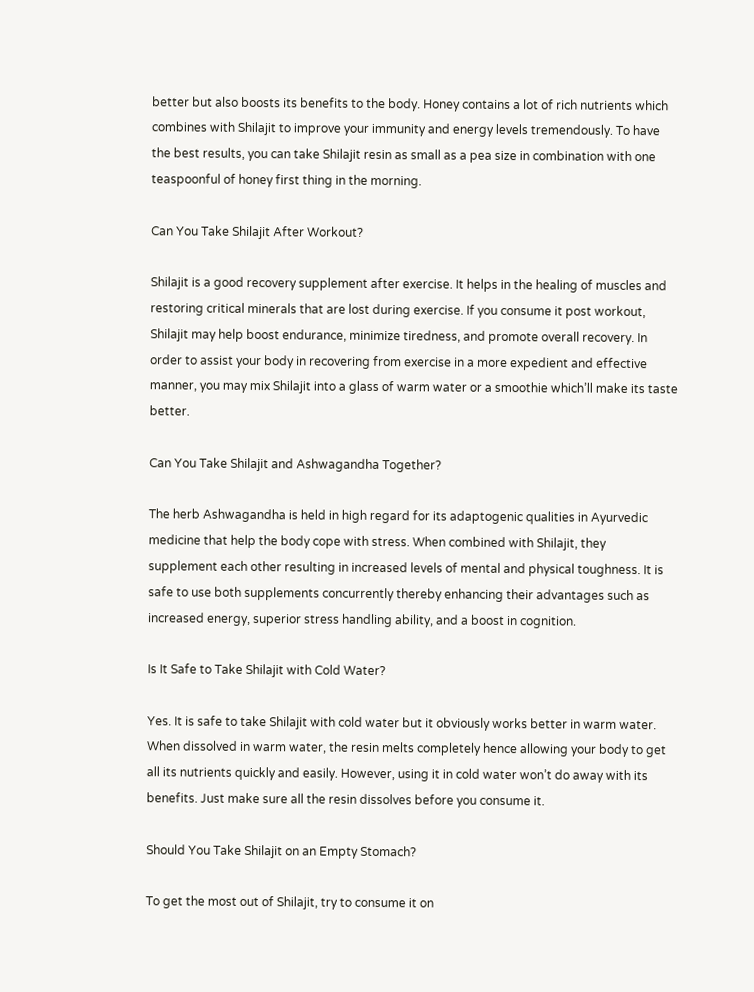better but also boosts its benefits to the body. Honey contains a lot of rich nutrients which combines with Shilajit to improve your immunity and energy levels tremendously. To have the best results, you can take Shilajit resin as small as a pea size in combination with one teaspoonful of honey first thing in the morning.

Can You Take Shilajit After Workout?

Shilajit is a good recovery supplement after exercise. It helps in the healing of muscles and restoring critical minerals that are lost during exercise. If you consume it post workout, Shilajit may help boost endurance, minimize tiredness, and promote overall recovery. In order to assist your body in recovering from exercise in a more expedient and effective manner, you may mix Shilajit into a glass of warm water or a smoothie which’ll make its taste better.

Can You Take Shilajit and Ashwagandha Together?

The herb Ashwagandha is held in high regard for its adaptogenic qualities in Ayurvedic medicine that help the body cope with stress. When combined with Shilajit, they supplement each other resulting in increased levels of mental and physical toughness. It is safe to use both supplements concurrently thereby enhancing their advantages such as increased energy, superior stress handling ability, and a boost in cognition.

Is It Safe to Take Shilajit with Cold Water?

Yes. It is safe to take Shilajit with cold water but it obviously works better in warm water. When dissolved in warm water, the resin melts completely hence allowing your body to get all its nutrients quickly and easily. However, using it in cold water won’t do away with its benefits. Just make sure all the resin dissolves before you consume it.

Should You Take Shilajit on an Empty Stomach?

To get the most out of Shilajit, try to consume it on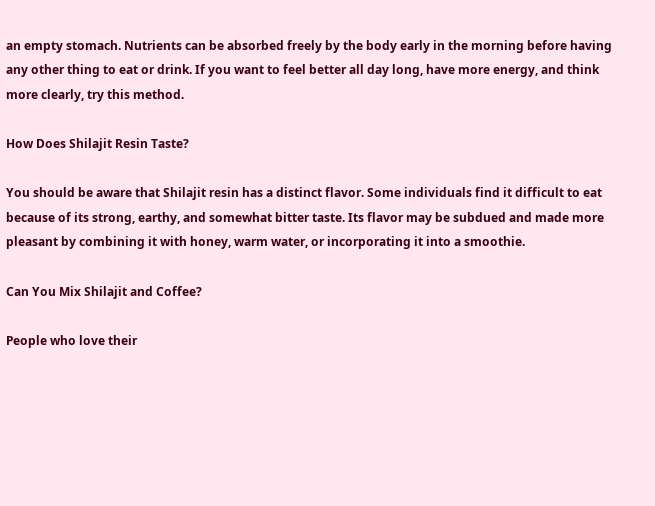an empty stomach. Nutrients can be absorbed freely by the body early in the morning before having any other thing to eat or drink. If you want to feel better all day long, have more energy, and think more clearly, try this method.

How Does Shilajit Resin Taste?

You should be aware that Shilajit resin has a distinct flavor. Some individuals find it difficult to eat because of its strong, earthy, and somewhat bitter taste. Its flavor may be subdued and made more pleasant by combining it with honey, warm water, or incorporating it into a smoothie.

Can You Mix Shilajit and Coffee?

People who love their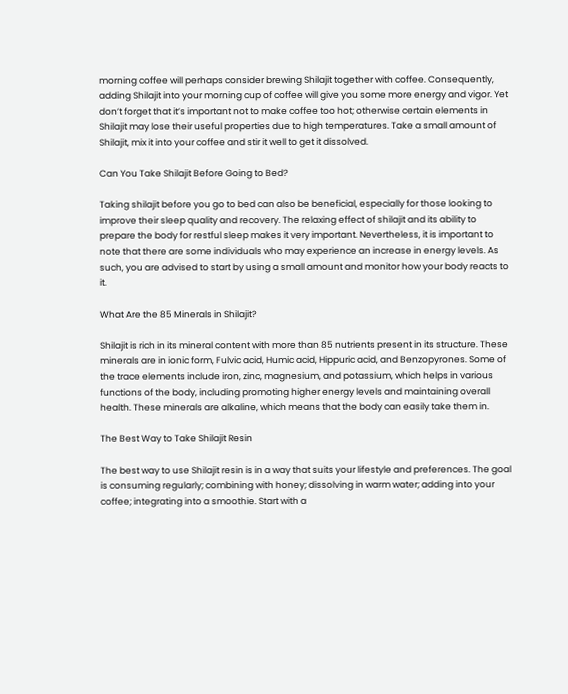morning coffee will perhaps consider brewing Shilajit together with coffee. Consequently, adding Shilajit into your morning cup of coffee will give you some more energy and vigor. Yet don’t forget that it’s important not to make coffee too hot; otherwise certain elements in Shilajit may lose their useful properties due to high temperatures. Take a small amount of Shilajit, mix it into your coffee and stir it well to get it dissolved.

Can You Take Shilajit Before Going to Bed?

Taking shilajit before you go to bed can also be beneficial, especially for those looking to improve their sleep quality and recovery. The relaxing effect of shilajit and its ability to prepare the body for restful sleep makes it very important. Nevertheless, it is important to note that there are some individuals who may experience an increase in energy levels. As such, you are advised to start by using a small amount and monitor how your body reacts to it.

What Are the 85 Minerals in Shilajit?

Shilajit is rich in its mineral content with more than 85 nutrients present in its structure. These minerals are in ionic form, Fulvic acid, Humic acid, Hippuric acid, and Benzopyrones. Some of the trace elements include iron, zinc, magnesium, and potassium, which helps in various functions of the body, including promoting higher energy levels and maintaining overall health. These minerals are alkaline, which means that the body can easily take them in.

The Best Way to Take Shilajit Resin

The best way to use Shilajit resin is in a way that suits your lifestyle and preferences. The goal is consuming regularly; combining with honey; dissolving in warm water; adding into your coffee; integrating into a smoothie. Start with a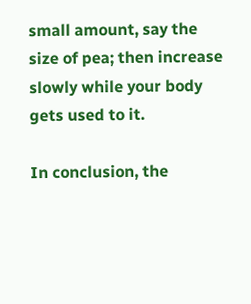small amount, say the size of pea; then increase slowly while your body gets used to it.

In conclusion, the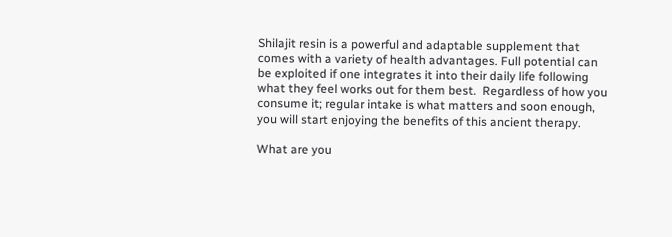Shilajit resin is a powerful and adaptable supplement that comes with a variety of health advantages. Full potential can be exploited if one integrates it into their daily life following what they feel works out for them best.  Regardless of how you consume it; regular intake is what matters and soon enough, you will start enjoying the benefits of this ancient therapy.

What are you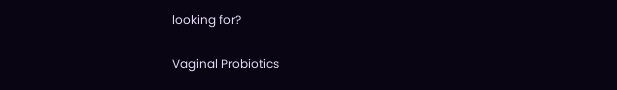looking for?

Vaginal Probiotics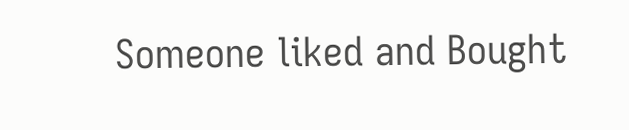Someone liked and Bought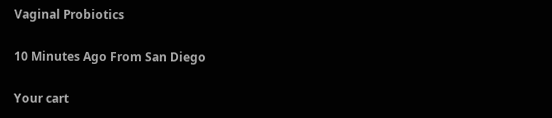Vaginal Probiotics

10 Minutes Ago From San Diego

Your cart